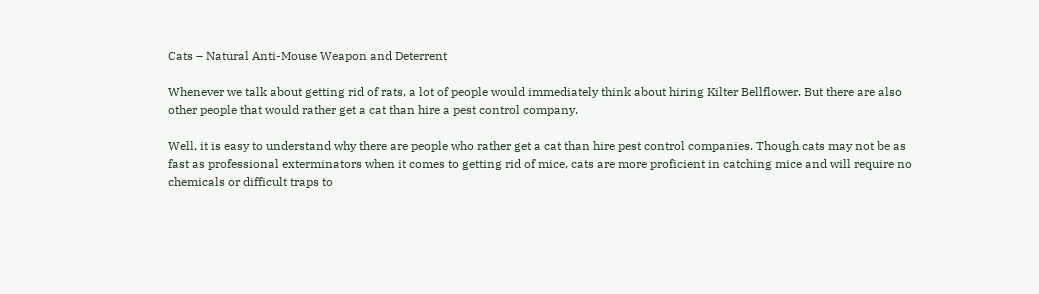Cats – Natural Anti-Mouse Weapon and Deterrent

Whenever we talk about getting rid of rats, a lot of people would immediately think about hiring Kilter Bellflower. But there are also other people that would rather get a cat than hire a pest control company.

Well, it is easy to understand why there are people who rather get a cat than hire pest control companies. Though cats may not be as fast as professional exterminators when it comes to getting rid of mice, cats are more proficient in catching mice and will require no chemicals or difficult traps to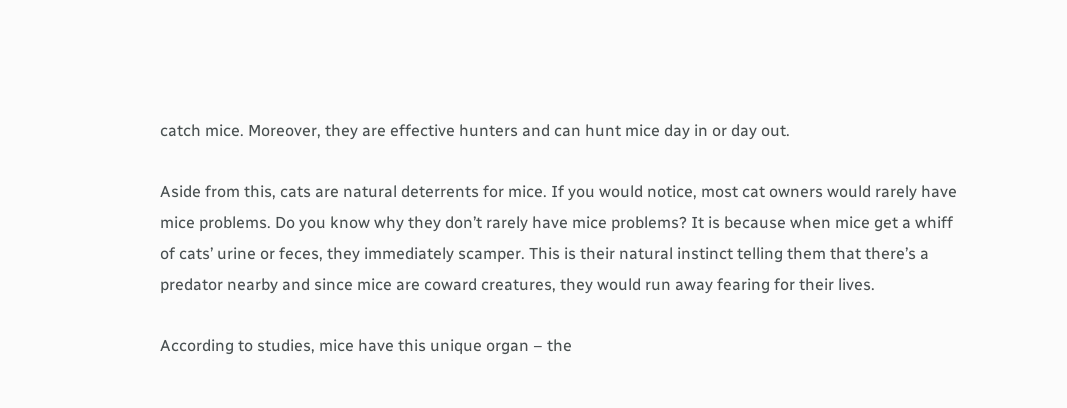catch mice. Moreover, they are effective hunters and can hunt mice day in or day out.

Aside from this, cats are natural deterrents for mice. If you would notice, most cat owners would rarely have mice problems. Do you know why they don’t rarely have mice problems? It is because when mice get a whiff of cats’ urine or feces, they immediately scamper. This is their natural instinct telling them that there’s a predator nearby and since mice are coward creatures, they would run away fearing for their lives.

According to studies, mice have this unique organ – the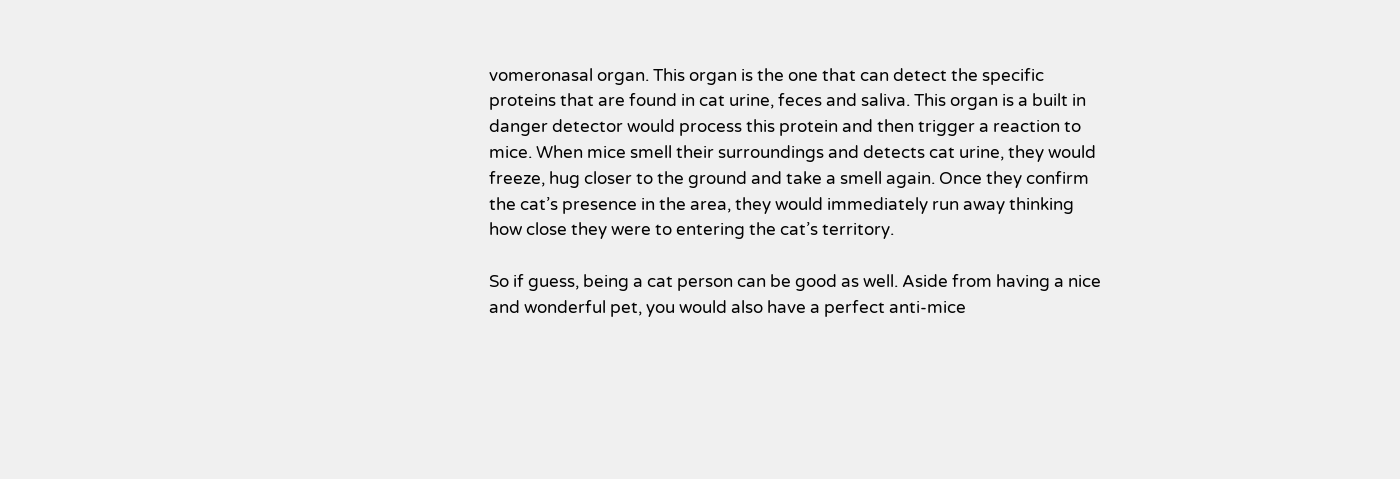vomeronasal organ. This organ is the one that can detect the specific proteins that are found in cat urine, feces and saliva. This organ is a built in danger detector would process this protein and then trigger a reaction to mice. When mice smell their surroundings and detects cat urine, they would freeze, hug closer to the ground and take a smell again. Once they confirm the cat’s presence in the area, they would immediately run away thinking how close they were to entering the cat’s territory.

So if guess, being a cat person can be good as well. Aside from having a nice and wonderful pet, you would also have a perfect anti-mice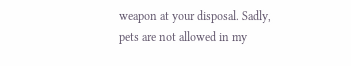weapon at your disposal. Sadly, pets are not allowed in my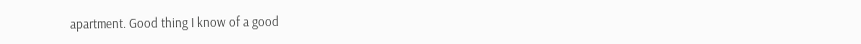apartment. Good thing I know of a good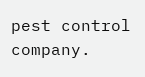pest control company.